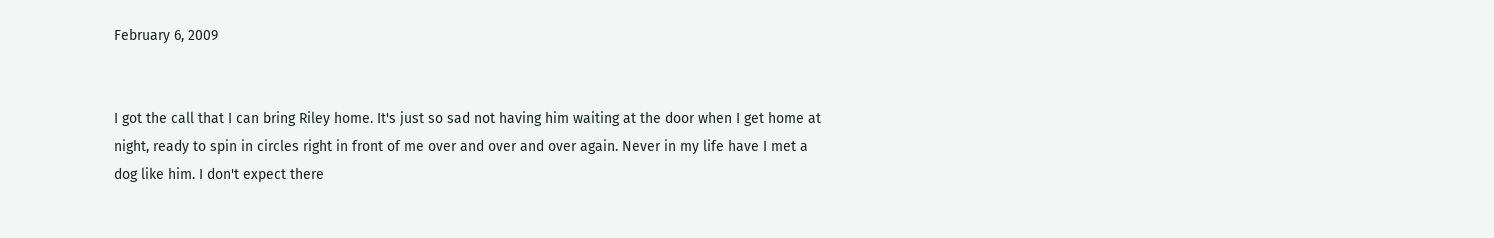February 6, 2009


I got the call that I can bring Riley home. It's just so sad not having him waiting at the door when I get home at night, ready to spin in circles right in front of me over and over and over again. Never in my life have I met a dog like him. I don't expect there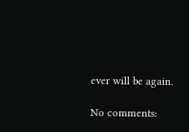ever will be again.

No comments: